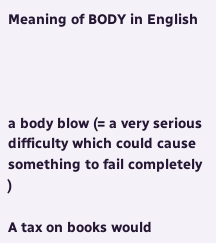Meaning of BODY in English




a body blow (= a very serious difficulty which could cause something to fail completely )

A tax on books would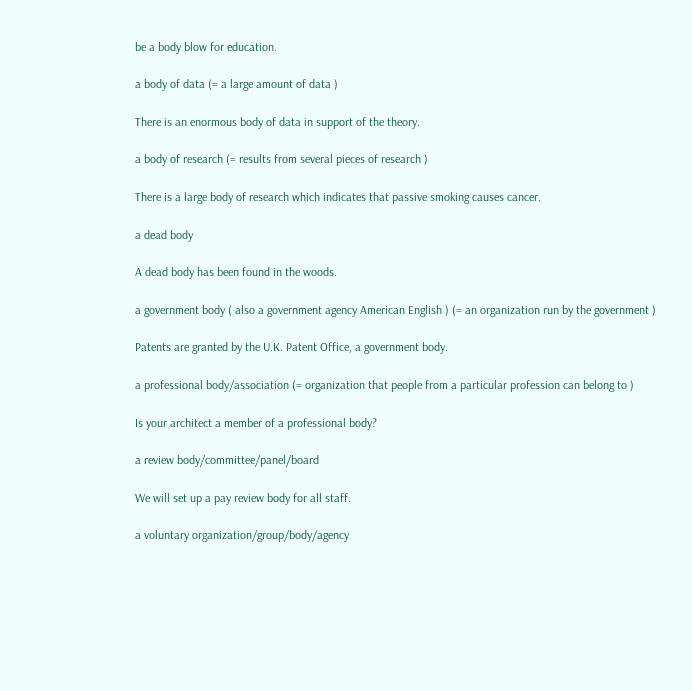be a body blow for education.

a body of data (= a large amount of data )

There is an enormous body of data in support of the theory.

a body of research (= results from several pieces of research )

There is a large body of research which indicates that passive smoking causes cancer.

a dead body

A dead body has been found in the woods.

a government body ( also a government agency American English ) (= an organization run by the government )

Patents are granted by the U.K. Patent Office, a government body.

a professional body/association (= organization that people from a particular profession can belong to )

Is your architect a member of a professional body?

a review body/committee/panel/board

We will set up a pay review body for all staff.

a voluntary organization/group/body/agency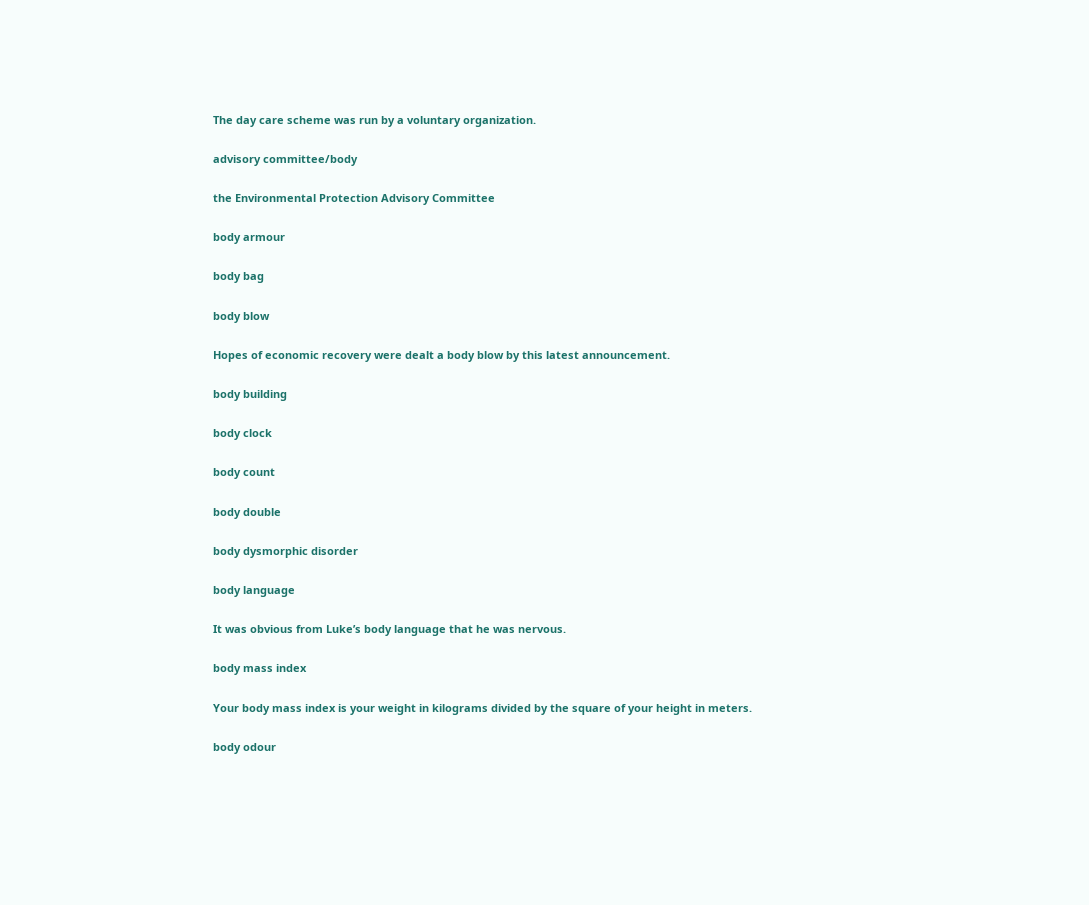The day care scheme was run by a voluntary organization.

advisory committee/body

the Environmental Protection Advisory Committee

body armour

body bag

body blow

Hopes of economic recovery were dealt a body blow by this latest announcement.

body building

body clock

body count

body double

body dysmorphic disorder

body language

It was obvious from Luke’s body language that he was nervous.

body mass index

Your body mass index is your weight in kilograms divided by the square of your height in meters.

body odour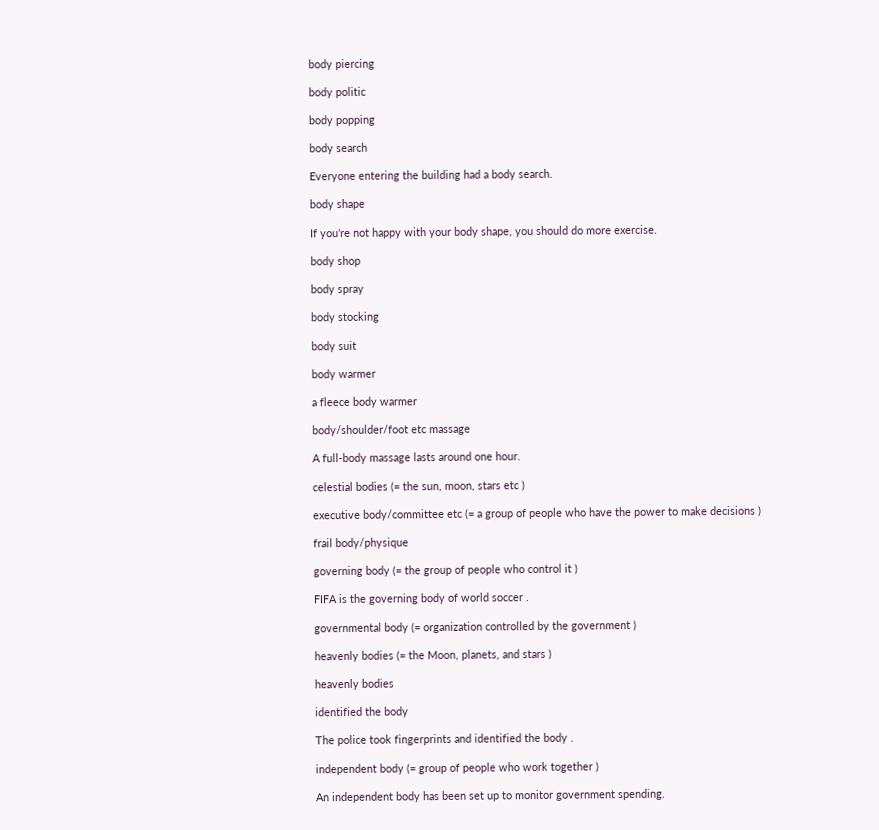body piercing

body politic

body popping

body search

Everyone entering the building had a body search.

body shape

If you’re not happy with your body shape, you should do more exercise.

body shop

body spray

body stocking

body suit

body warmer

a fleece body warmer

body/shoulder/foot etc massage

A full-body massage lasts around one hour.

celestial bodies (= the sun, moon, stars etc )

executive body/committee etc (= a group of people who have the power to make decisions )

frail body/physique

governing body (= the group of people who control it )

FIFA is the governing body of world soccer .

governmental body (= organization controlled by the government )

heavenly bodies (= the Moon, planets, and stars )

heavenly bodies

identified the body

The police took fingerprints and identified the body .

independent body (= group of people who work together )

An independent body has been set up to monitor government spending.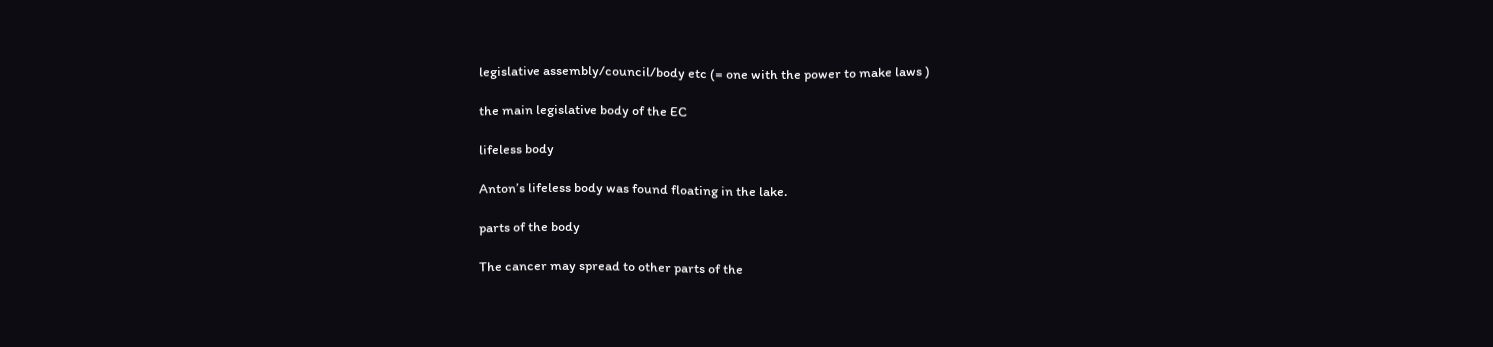legislative assembly/council/body etc (= one with the power to make laws )

the main legislative body of the EC

lifeless body

Anton’s lifeless body was found floating in the lake.

parts of the body

The cancer may spread to other parts of the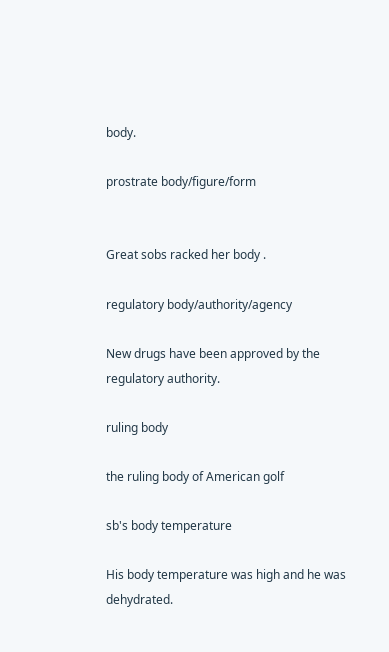body.

prostrate body/figure/form


Great sobs racked her body .

regulatory body/authority/agency

New drugs have been approved by the regulatory authority.

ruling body

the ruling body of American golf

sb's body temperature

His body temperature was high and he was dehydrated.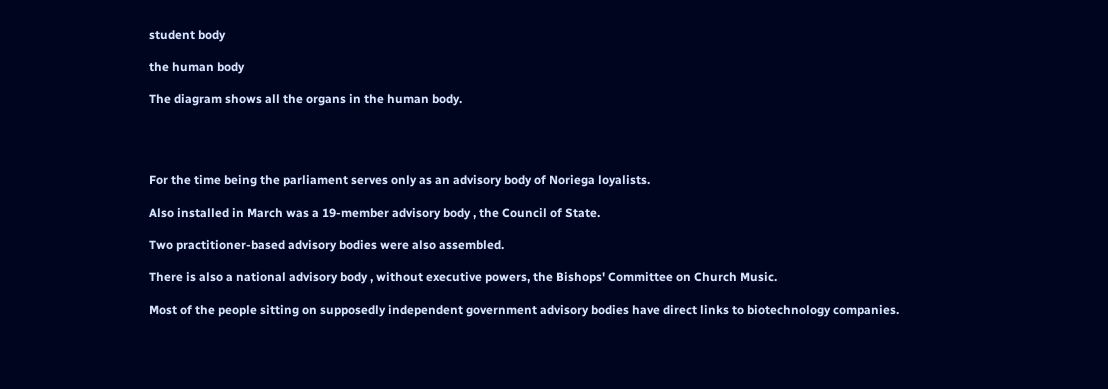student body

the human body

The diagram shows all the organs in the human body.




For the time being the parliament serves only as an advisory body of Noriega loyalists.

Also installed in March was a 19-member advisory body , the Council of State.

Two practitioner-based advisory bodies were also assembled.

There is also a national advisory body , without executive powers, the Bishops' Committee on Church Music.

Most of the people sitting on supposedly independent government advisory bodies have direct links to biotechnology companies.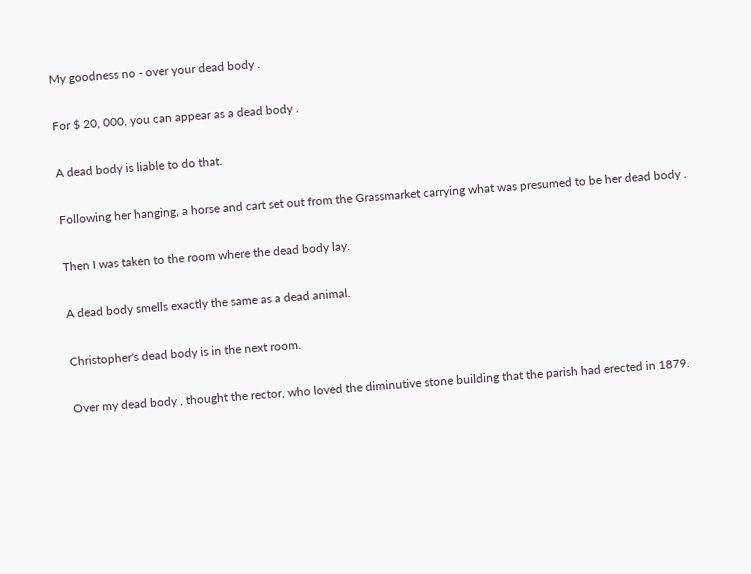My goodness no - over your dead body .

For $ 20, 000, you can appear as a dead body .

A dead body is liable to do that.

Following her hanging, a horse and cart set out from the Grassmarket carrying what was presumed to be her dead body .

Then I was taken to the room where the dead body lay.

A dead body smells exactly the same as a dead animal.

Christopher's dead body is in the next room.

Over my dead body , thought the rector, who loved the diminutive stone building that the parish had erected in 1879.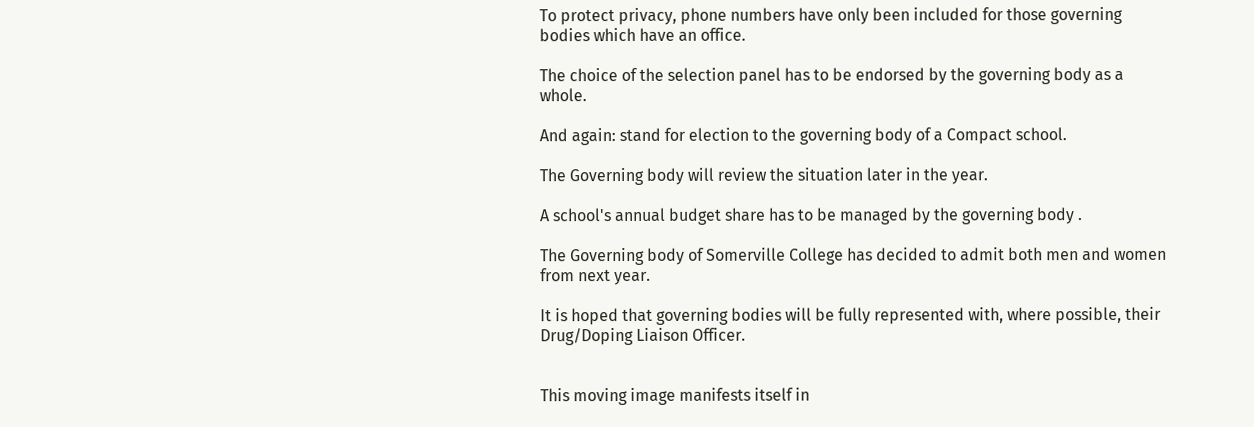To protect privacy, phone numbers have only been included for those governing bodies which have an office.

The choice of the selection panel has to be endorsed by the governing body as a whole.

And again: stand for election to the governing body of a Compact school.

The Governing body will review the situation later in the year.

A school's annual budget share has to be managed by the governing body .

The Governing body of Somerville College has decided to admit both men and women from next year.

It is hoped that governing bodies will be fully represented with, where possible, their Drug/Doping Liaison Officer.


This moving image manifests itself in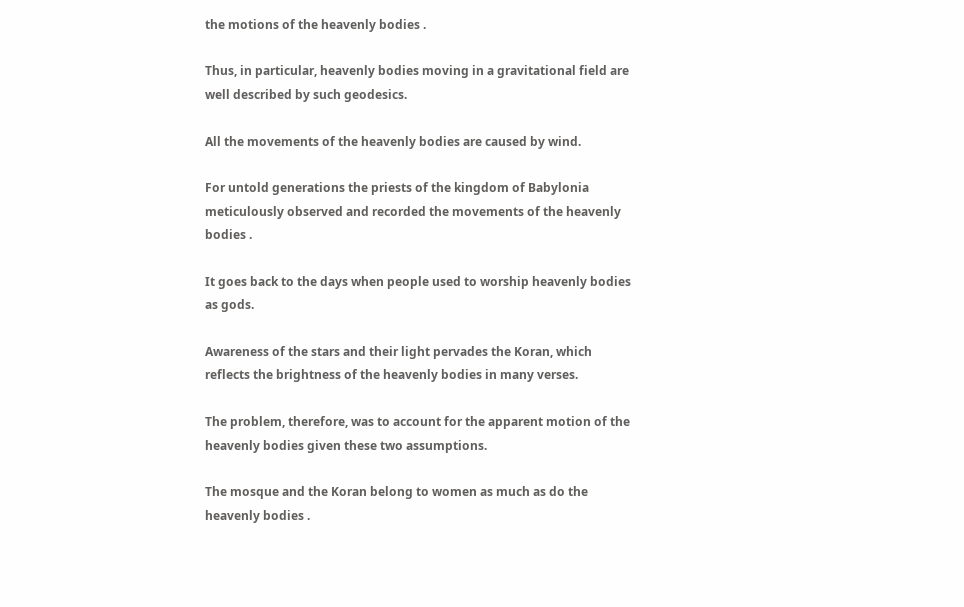the motions of the heavenly bodies .

Thus, in particular, heavenly bodies moving in a gravitational field are well described by such geodesics.

All the movements of the heavenly bodies are caused by wind.

For untold generations the priests of the kingdom of Babylonia meticulously observed and recorded the movements of the heavenly bodies .

It goes back to the days when people used to worship heavenly bodies as gods.

Awareness of the stars and their light pervades the Koran, which reflects the brightness of the heavenly bodies in many verses.

The problem, therefore, was to account for the apparent motion of the heavenly bodies given these two assumptions.

The mosque and the Koran belong to women as much as do the heavenly bodies .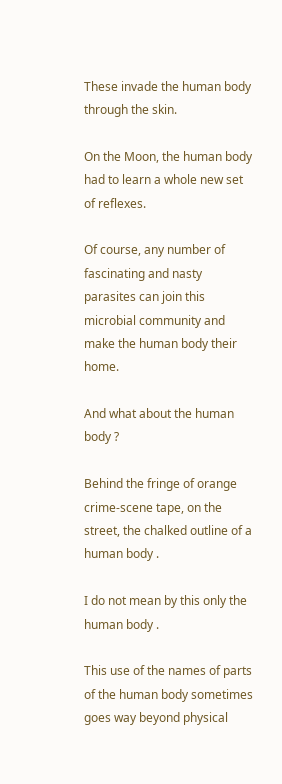These invade the human body through the skin.

On the Moon, the human body had to learn a whole new set of reflexes.

Of course, any number of fascinating and nasty parasites can join this microbial community and make the human body their home.

And what about the human body ?

Behind the fringe of orange crime-scene tape, on the street, the chalked outline of a human body .

I do not mean by this only the human body .

This use of the names of parts of the human body sometimes goes way beyond physical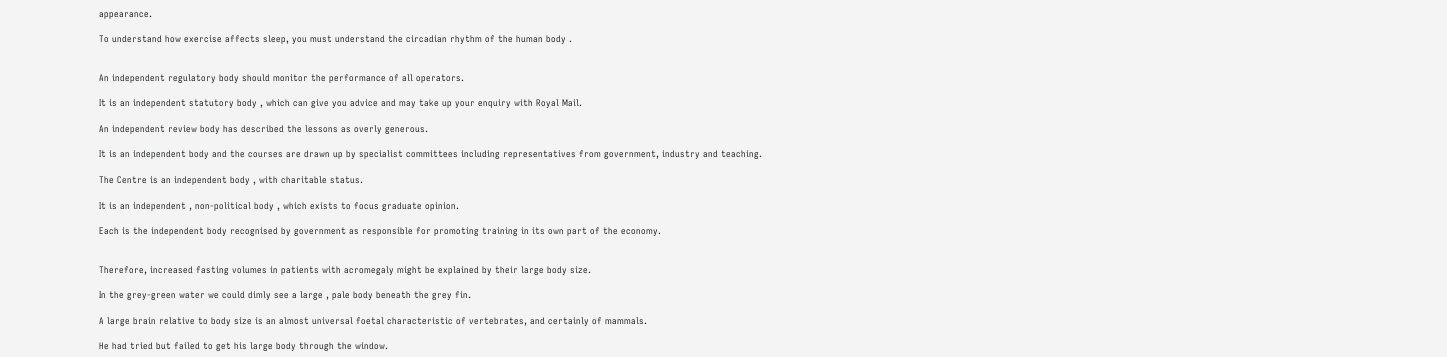appearance.

To understand how exercise affects sleep, you must understand the circadian rhythm of the human body .


An independent regulatory body should monitor the performance of all operators.

It is an independent statutory body , which can give you advice and may take up your enquiry with Royal Mail.

An independent review body has described the lessons as overly generous.

It is an independent body and the courses are drawn up by specialist committees including representatives from government, industry and teaching.

The Centre is an independent body , with charitable status.

It is an independent , non-political body , which exists to focus graduate opinion.

Each is the independent body recognised by government as responsible for promoting training in its own part of the economy.


Therefore, increased fasting volumes in patients with acromegaly might be explained by their large body size.

In the grey-green water we could dimly see a large , pale body beneath the grey fin.

A large brain relative to body size is an almost universal foetal characteristic of vertebrates, and certainly of mammals.

He had tried but failed to get his large body through the window.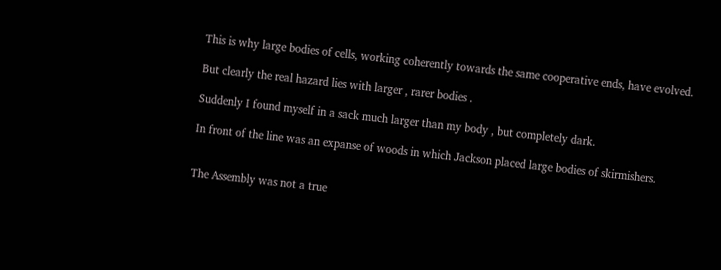This is why large bodies of cells, working coherently towards the same cooperative ends, have evolved.

But clearly the real hazard lies with larger , rarer bodies .

Suddenly I found myself in a sack much larger than my body , but completely dark.

In front of the line was an expanse of woods in which Jackson placed large bodies of skirmishers.


The Assembly was not a true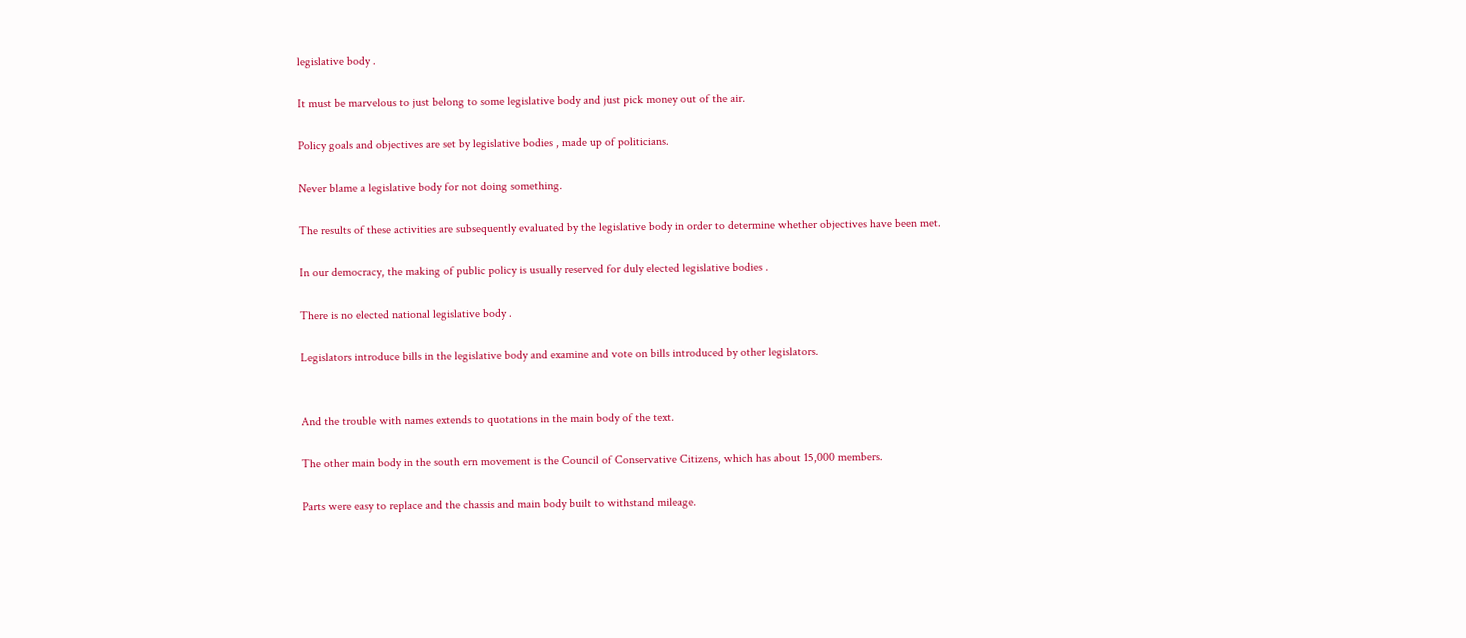legislative body .

It must be marvelous to just belong to some legislative body and just pick money out of the air.

Policy goals and objectives are set by legislative bodies , made up of politicians.

Never blame a legislative body for not doing something.

The results of these activities are subsequently evaluated by the legislative body in order to determine whether objectives have been met.

In our democracy, the making of public policy is usually reserved for duly elected legislative bodies .

There is no elected national legislative body .

Legislators introduce bills in the legislative body and examine and vote on bills introduced by other legislators.


And the trouble with names extends to quotations in the main body of the text.

The other main body in the south ern movement is the Council of Conservative Citizens, which has about 15,000 members.

Parts were easy to replace and the chassis and main body built to withstand mileage.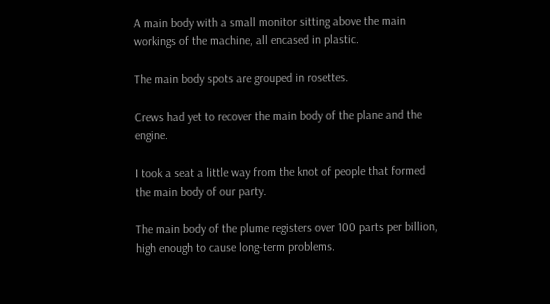A main body with a small monitor sitting above the main workings of the machine, all encased in plastic.

The main body spots are grouped in rosettes.

Crews had yet to recover the main body of the plane and the engine.

I took a seat a little way from the knot of people that formed the main body of our party.

The main body of the plume registers over 100 parts per billion, high enough to cause long-term problems.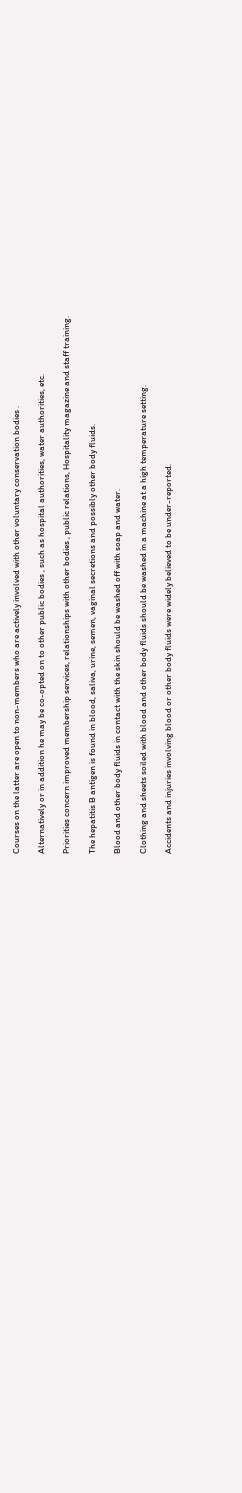Courses on the latter are open to non-members who are actively involved with other voluntary conservation bodies .

Alternatively or in addition he may be co-opted on to other public bodies , such as hospital authorities, water authorities, etc.

Priorities concern improved membership services, relationships with other bodies , public relations, Hospitality magazine and staff training.

The hepatitis B antigen is found in blood, saliva, urine, semen, vaginal secretions and possibly other body fluids.

Blood and other body fluids in contact with the skin should be washed off with soap and water.

Clothing and sheets soiled with blood and other body fluids should be washed in a machine at a high temperature setting.

Accidents and injuries involving blood or other body fluids were widely believed to be under-reported.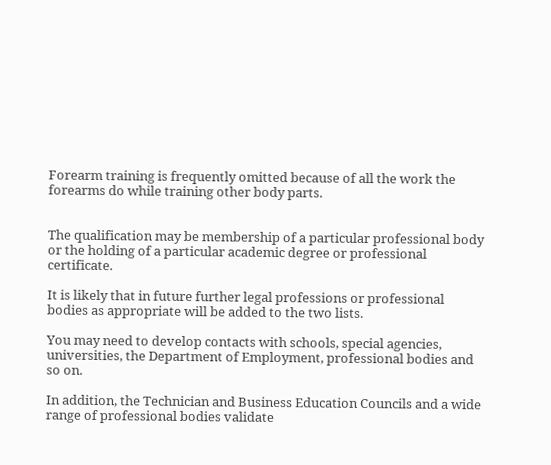Forearm training is frequently omitted because of all the work the forearms do while training other body parts.


The qualification may be membership of a particular professional body or the holding of a particular academic degree or professional certificate.

It is likely that in future further legal professions or professional bodies as appropriate will be added to the two lists.

You may need to develop contacts with schools, special agencies, universities, the Department of Employment, professional bodies and so on.

In addition, the Technician and Business Education Councils and a wide range of professional bodies validate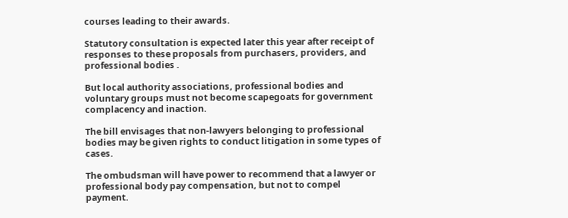courses leading to their awards.

Statutory consultation is expected later this year after receipt of responses to these proposals from purchasers, providers, and professional bodies .

But local authority associations, professional bodies and voluntary groups must not become scapegoats for government complacency and inaction.

The bill envisages that non-lawyers belonging to professional bodies may be given rights to conduct litigation in some types of cases.

The ombudsman will have power to recommend that a lawyer or professional body pay compensation, but not to compel payment.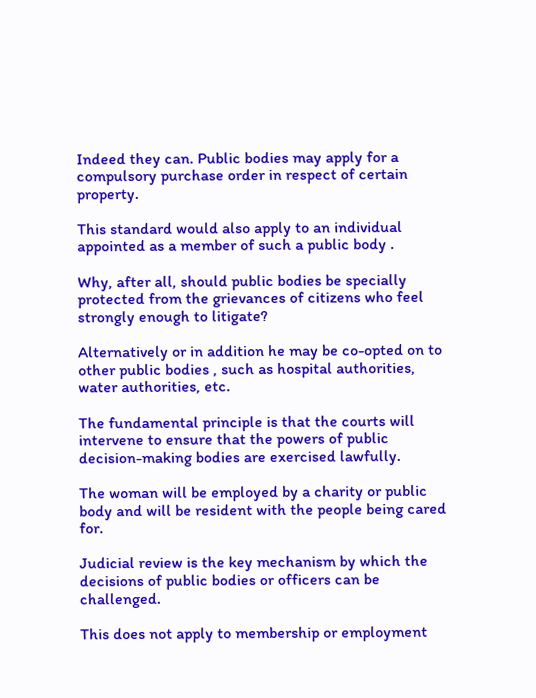Indeed they can. Public bodies may apply for a compulsory purchase order in respect of certain property.

This standard would also apply to an individual appointed as a member of such a public body .

Why, after all, should public bodies be specially protected from the grievances of citizens who feel strongly enough to litigate?

Alternatively or in addition he may be co-opted on to other public bodies , such as hospital authorities, water authorities, etc.

The fundamental principle is that the courts will intervene to ensure that the powers of public decision-making bodies are exercised lawfully.

The woman will be employed by a charity or public body and will be resident with the people being cared for.

Judicial review is the key mechanism by which the decisions of public bodies or officers can be challenged.

This does not apply to membership or employment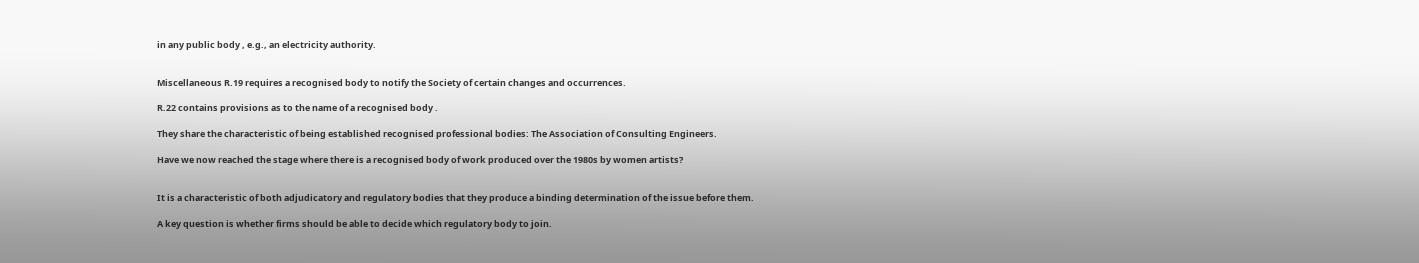in any public body , e.g., an electricity authority.


Miscellaneous R.19 requires a recognised body to notify the Society of certain changes and occurrences.

R.22 contains provisions as to the name of a recognised body .

They share the characteristic of being established recognised professional bodies: The Association of Consulting Engineers.

Have we now reached the stage where there is a recognised body of work produced over the 1980s by women artists?


It is a characteristic of both adjudicatory and regulatory bodies that they produce a binding determination of the issue before them.

A key question is whether firms should be able to decide which regulatory body to join.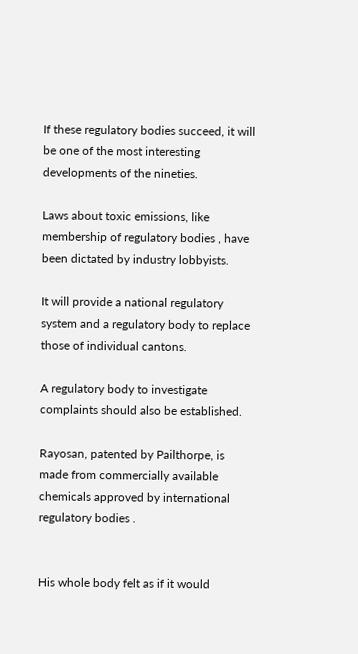If these regulatory bodies succeed, it will be one of the most interesting developments of the nineties.

Laws about toxic emissions, like membership of regulatory bodies , have been dictated by industry lobbyists.

It will provide a national regulatory system and a regulatory body to replace those of individual cantons.

A regulatory body to investigate complaints should also be established.

Rayosan, patented by Pailthorpe, is made from commercially available chemicals approved by international regulatory bodies .


His whole body felt as if it would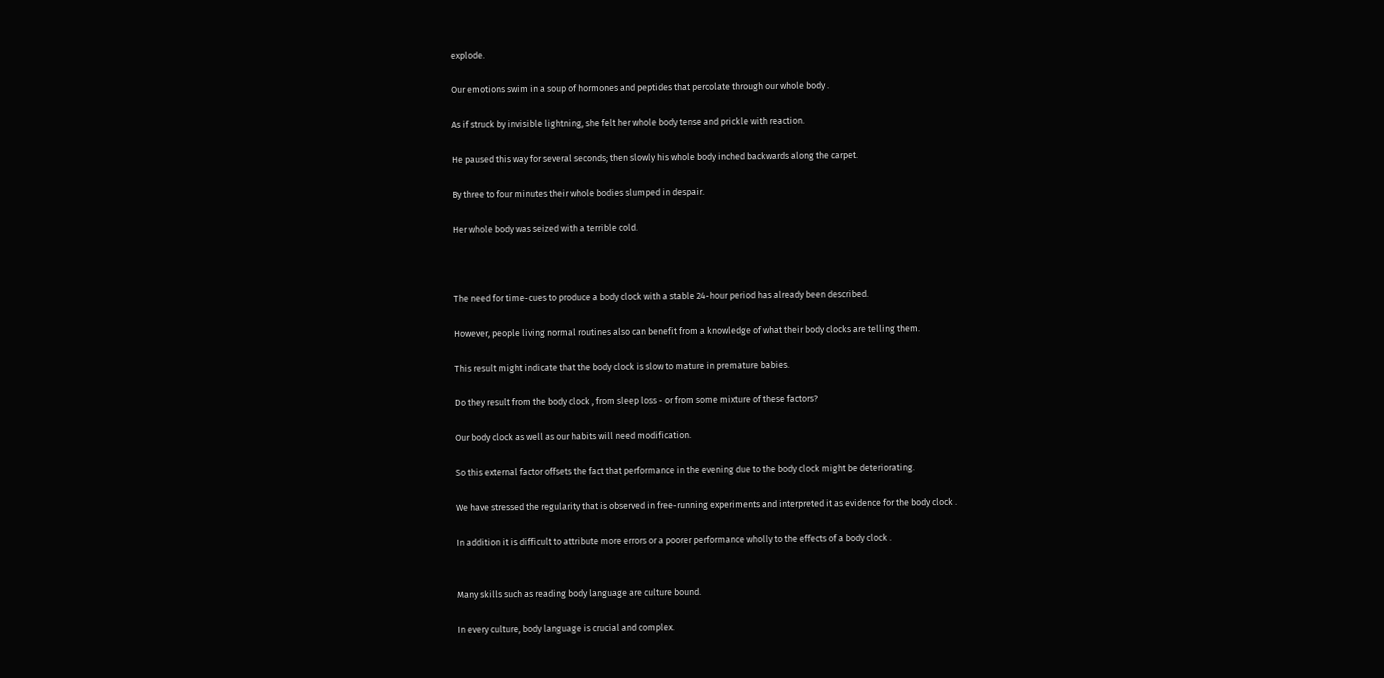explode.

Our emotions swim in a soup of hormones and peptides that percolate through our whole body .

As if struck by invisible lightning, she felt her whole body tense and prickle with reaction.

He paused this way for several seconds; then slowly his whole body inched backwards along the carpet.

By three to four minutes their whole bodies slumped in despair.

Her whole body was seized with a terrible cold.



The need for time-cues to produce a body clock with a stable 24-hour period has already been described.

However, people living normal routines also can benefit from a knowledge of what their body clocks are telling them.

This result might indicate that the body clock is slow to mature in premature babies.

Do they result from the body clock , from sleep loss - or from some mixture of these factors?

Our body clock as well as our habits will need modification.

So this external factor offsets the fact that performance in the evening due to the body clock might be deteriorating.

We have stressed the regularity that is observed in free-running experiments and interpreted it as evidence for the body clock .

In addition it is difficult to attribute more errors or a poorer performance wholly to the effects of a body clock .


Many skills such as reading body language are culture bound.

In every culture, body language is crucial and complex.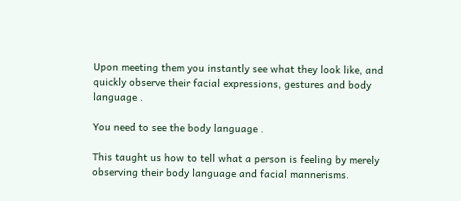Upon meeting them you instantly see what they look like, and quickly observe their facial expressions, gestures and body language .

You need to see the body language .

This taught us how to tell what a person is feeling by merely observing their body language and facial mannerisms.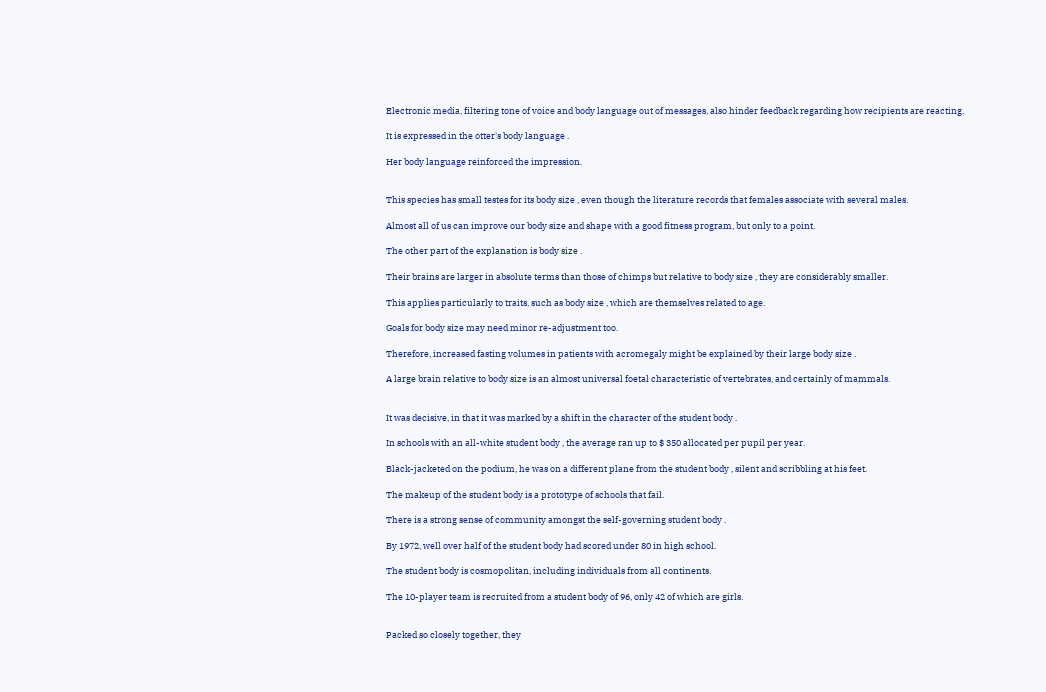Electronic media, filtering tone of voice and body language out of messages, also hinder feedback regarding how recipients are reacting.

It is expressed in the otter's body language .

Her body language reinforced the impression.


This species has small testes for its body size , even though the literature records that females associate with several males.

Almost all of us can improve our body size and shape with a good fitness program, but only to a point.

The other part of the explanation is body size .

Their brains are larger in absolute terms than those of chimps but relative to body size , they are considerably smaller.

This applies particularly to traits, such as body size , which are themselves related to age.

Goals for body size may need minor re-adjustment too.

Therefore, increased fasting volumes in patients with acromegaly might be explained by their large body size .

A large brain relative to body size is an almost universal foetal characteristic of vertebrates, and certainly of mammals.


It was decisive, in that it was marked by a shift in the character of the student body .

In schools with an all-white student body , the average ran up to $ 350 allocated per pupil per year.

Black-jacketed on the podium, he was on a different plane from the student body , silent and scribbling at his feet.

The makeup of the student body is a prototype of schools that fail.

There is a strong sense of community amongst the self-governing student body .

By 1972, well over half of the student body had scored under 80 in high school.

The student body is cosmopolitan, including individuals from all continents.

The 10-player team is recruited from a student body of 96, only 42 of which are girls.


Packed so closely together, they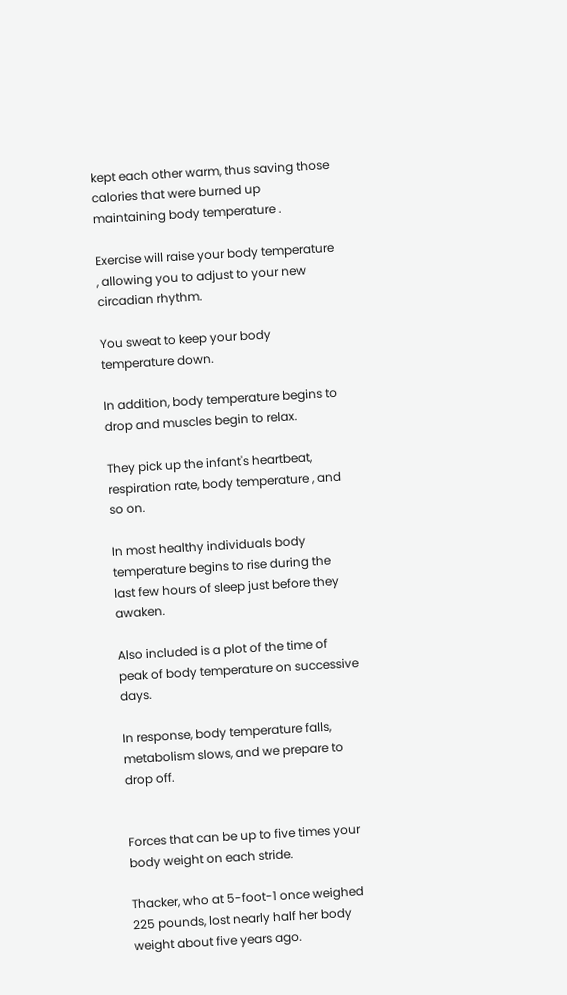kept each other warm, thus saving those calories that were burned up maintaining body temperature .

Exercise will raise your body temperature , allowing you to adjust to your new circadian rhythm.

You sweat to keep your body temperature down.

In addition, body temperature begins to drop and muscles begin to relax.

They pick up the infant's heartbeat, respiration rate, body temperature , and so on.

In most healthy individuals body temperature begins to rise during the last few hours of sleep just before they awaken.

Also included is a plot of the time of peak of body temperature on successive days.

In response, body temperature falls, metabolism slows, and we prepare to drop off.


Forces that can be up to five times your body weight on each stride.

Thacker, who at 5-foot-1 once weighed 225 pounds, lost nearly half her body weight about five years ago.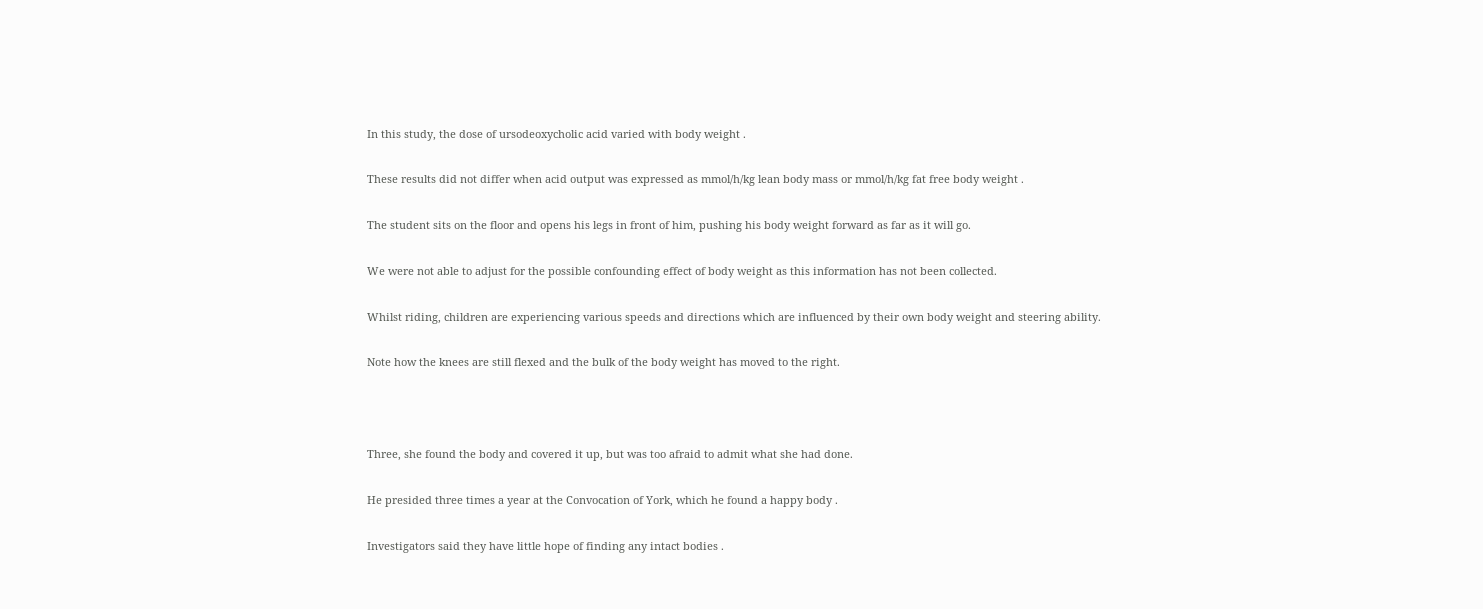In this study, the dose of ursodeoxycholic acid varied with body weight .

These results did not differ when acid output was expressed as mmol/h/kg lean body mass or mmol/h/kg fat free body weight .

The student sits on the floor and opens his legs in front of him, pushing his body weight forward as far as it will go.

We were not able to adjust for the possible confounding effect of body weight as this information has not been collected.

Whilst riding, children are experiencing various speeds and directions which are influenced by their own body weight and steering ability.

Note how the knees are still flexed and the bulk of the body weight has moved to the right.



Three, she found the body and covered it up, but was too afraid to admit what she had done.

He presided three times a year at the Convocation of York, which he found a happy body .

Investigators said they have little hope of finding any intact bodies .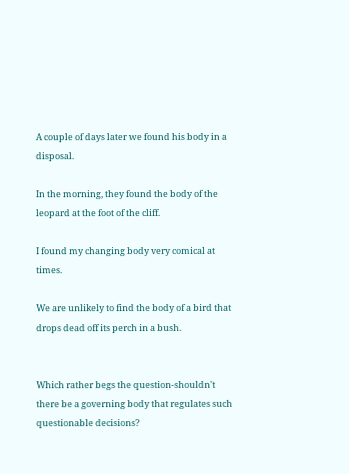A couple of days later we found his body in a disposal.

In the morning, they found the body of the leopard at the foot of the cliff.

I found my changing body very comical at times.

We are unlikely to find the body of a bird that drops dead off its perch in a bush.


Which rather begs the question-shouldn't there be a governing body that regulates such questionable decisions?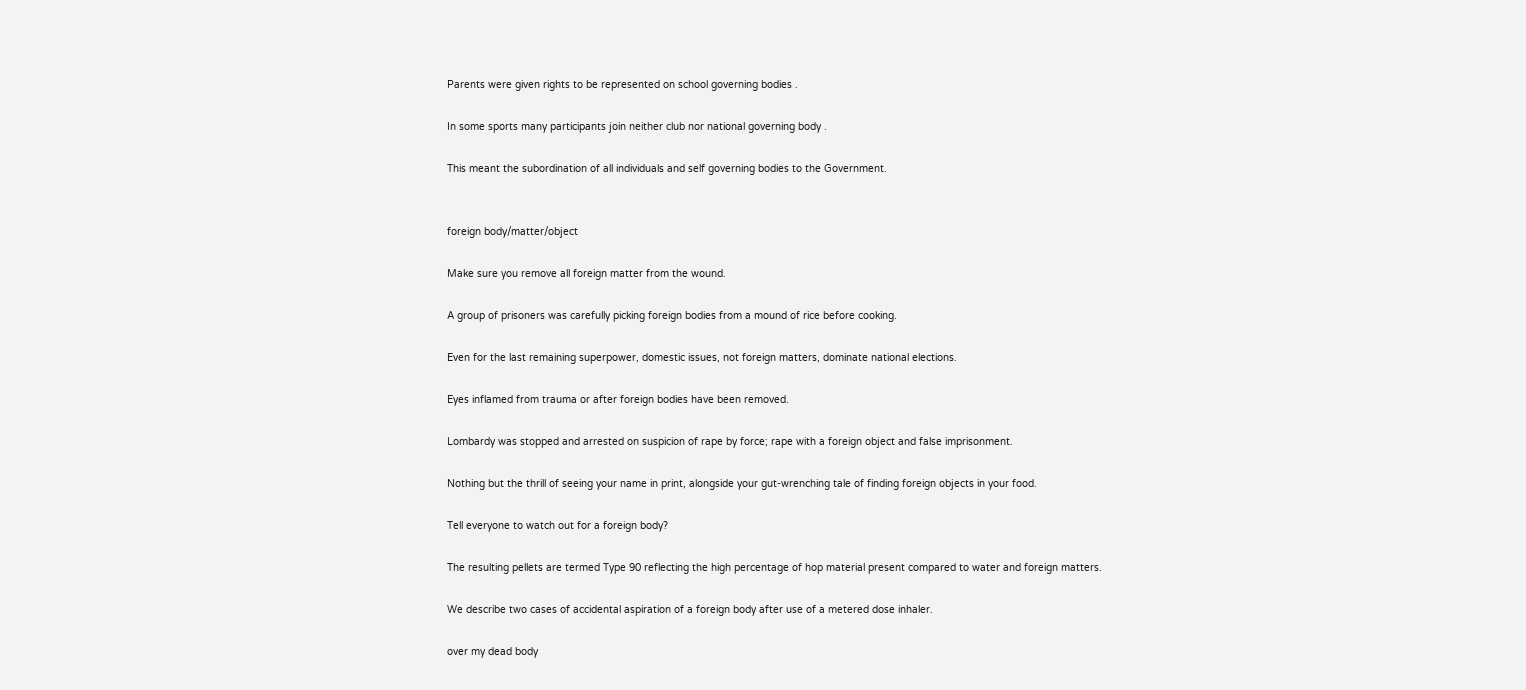Parents were given rights to be represented on school governing bodies .

In some sports many participants join neither club nor national governing body .

This meant the subordination of all individuals and self governing bodies to the Government.


foreign body/matter/object

Make sure you remove all foreign matter from the wound.

A group of prisoners was carefully picking foreign bodies from a mound of rice before cooking.

Even for the last remaining superpower, domestic issues, not foreign matters, dominate national elections.

Eyes inflamed from trauma or after foreign bodies have been removed.

Lombardy was stopped and arrested on suspicion of rape by force; rape with a foreign object and false imprisonment.

Nothing but the thrill of seeing your name in print, alongside your gut-wrenching tale of finding foreign objects in your food.

Tell everyone to watch out for a foreign body?

The resulting pellets are termed Type 90 reflecting the high percentage of hop material present compared to water and foreign matters.

We describe two cases of accidental aspiration of a foreign body after use of a metered dose inhaler.

over my dead body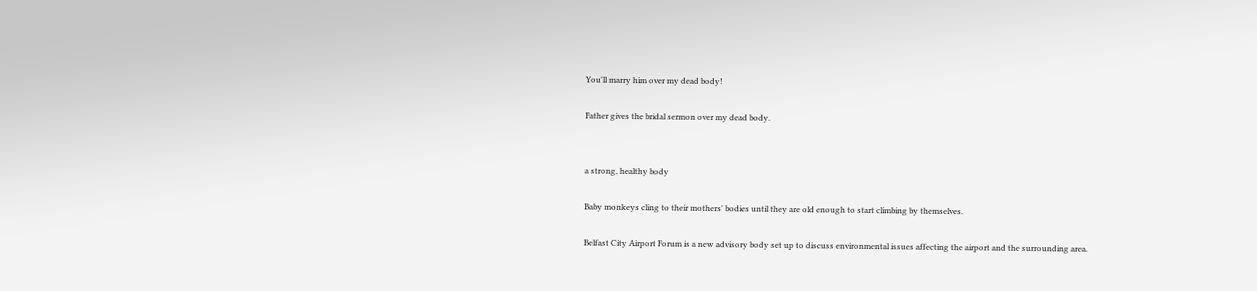You'll marry him over my dead body!

Father gives the bridal sermon over my dead body.


a strong, healthy body

Baby monkeys cling to their mothers' bodies until they are old enough to start climbing by themselves.

Belfast City Airport Forum is a new advisory body set up to discuss environmental issues affecting the airport and the surrounding area.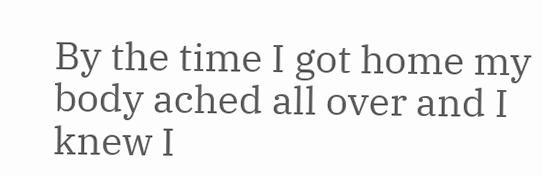By the time I got home my body ached all over and I knew I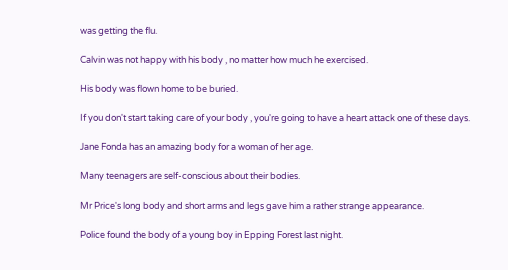was getting the flu.

Calvin was not happy with his body , no matter how much he exercised.

His body was flown home to be buried.

If you don't start taking care of your body , you're going to have a heart attack one of these days.

Jane Fonda has an amazing body for a woman of her age.

Many teenagers are self-conscious about their bodies.

Mr Price's long body and short arms and legs gave him a rather strange appearance.

Police found the body of a young boy in Epping Forest last night.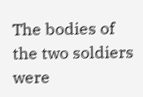The bodies of the two soldiers were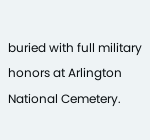buried with full military honors at Arlington National Cemetery.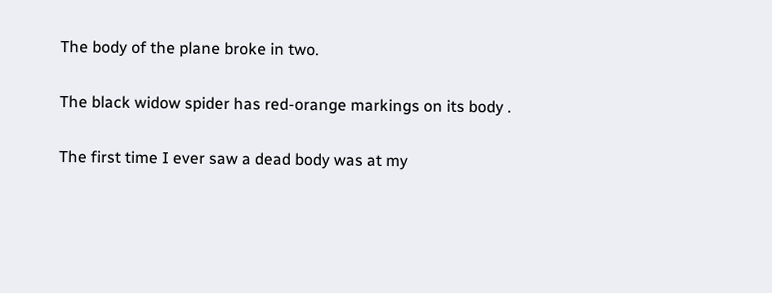The body of the plane broke in two.

The black widow spider has red-orange markings on its body .

The first time I ever saw a dead body was at my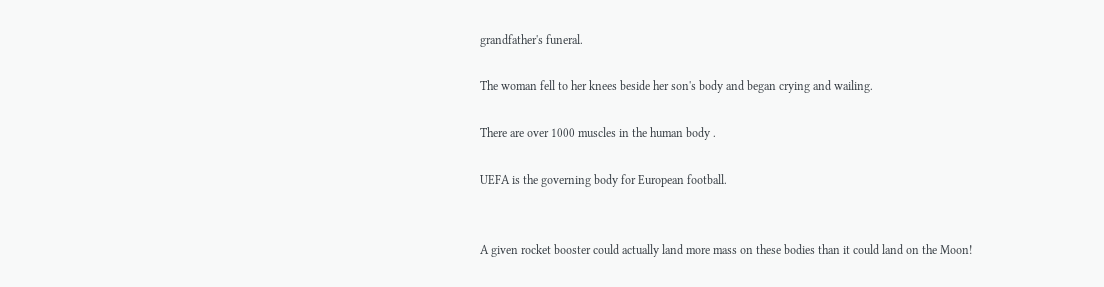grandfather's funeral.

The woman fell to her knees beside her son's body and began crying and wailing.

There are over 1000 muscles in the human body .

UEFA is the governing body for European football.


A given rocket booster could actually land more mass on these bodies than it could land on the Moon!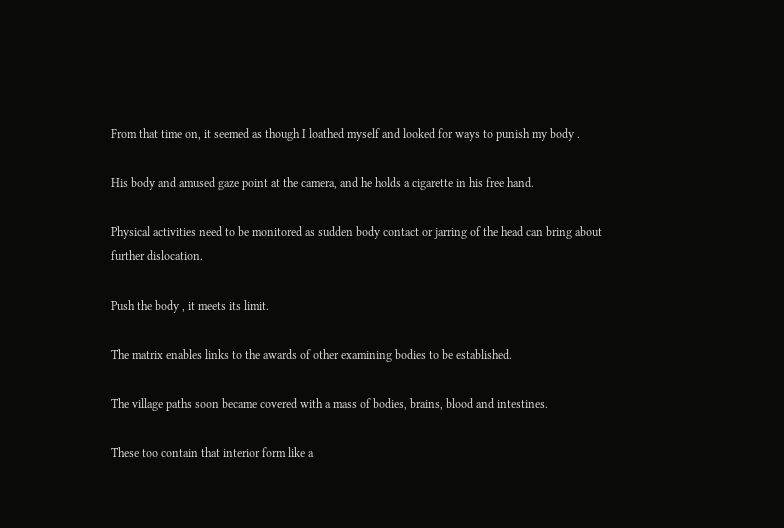From that time on, it seemed as though I loathed myself and looked for ways to punish my body .

His body and amused gaze point at the camera, and he holds a cigarette in his free hand.

Physical activities need to be monitored as sudden body contact or jarring of the head can bring about further dislocation.

Push the body , it meets its limit.

The matrix enables links to the awards of other examining bodies to be established.

The village paths soon became covered with a mass of bodies, brains, blood and intestines.

These too contain that interior form like a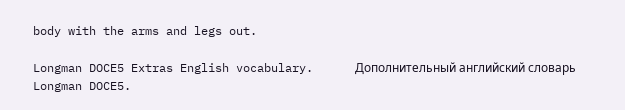body with the arms and legs out.

Longman DOCE5 Extras English vocabulary.      Дополнительный английский словарь Longman DOCE5.